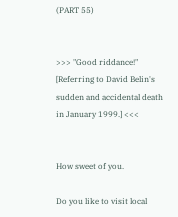(PART 55)


>>> "Good riddance!" [Referring to David Belin's sudden and accidental death in January 1999.] <<<


How sweet of you.

Do you like to visit local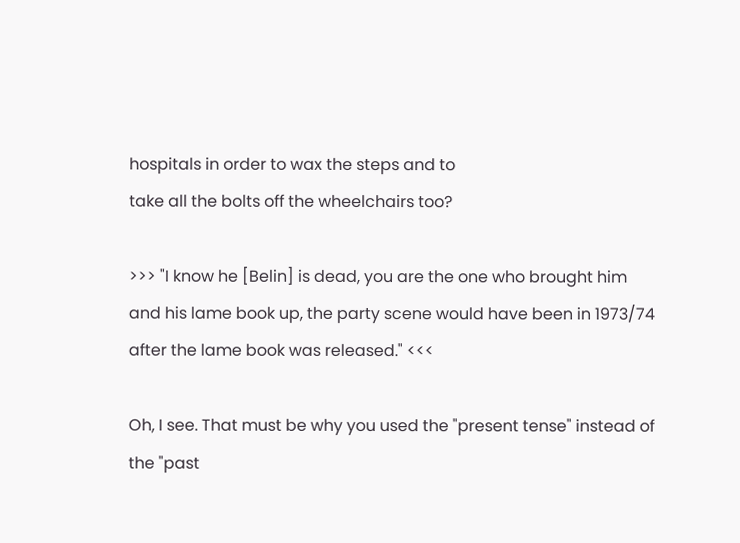hospitals in order to wax the steps and to
take all the bolts off the wheelchairs too?

>>> "I know he [Belin] is dead, you are the one who brought him and his lame book up, the party scene would have been in 1973/74 after the lame book was released." <<<

Oh, I see. That must be why you used the "present tense" instead of
the "past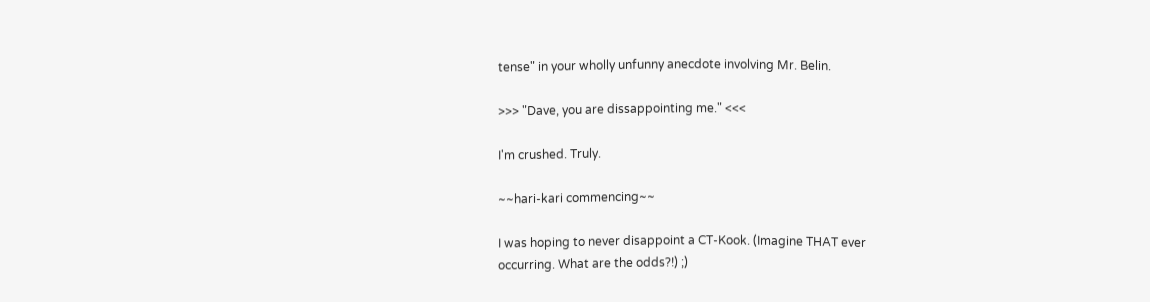tense" in your wholly unfunny anecdote involving Mr. Belin.

>>> "Dave, you are dissappointing me." <<<

I'm crushed. Truly.

~~hari-kari commencing~~

I was hoping to never disappoint a CT-Kook. (Imagine THAT ever
occurring. What are the odds?!) ;)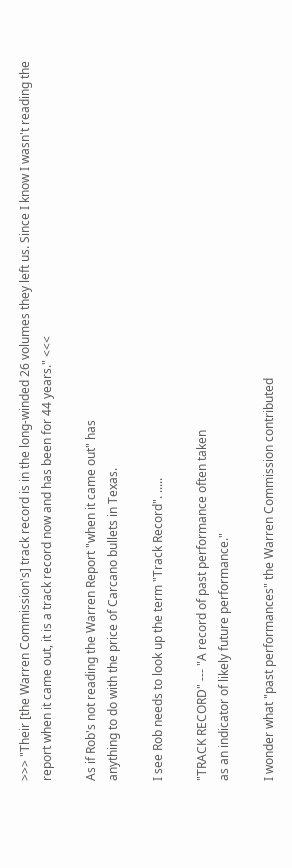>>> "Their [the Warren Commission's] track record is in the long-winded 26 volumes they left us. Since I know I wasn't reading the report when it came out, it is a track record now and has been for 44 years." <<<

As if Rob's not reading the Warren Report "when it came out" has
anything to do with the price of Carcano bullets in Texas.

I see Rob needs to look up the term "Track Record". .....

"TRACK RECORD" --- "A record of past performance often taken
as an indicator of likely future performance."

I wonder what "past performances" the Warren Commission contributed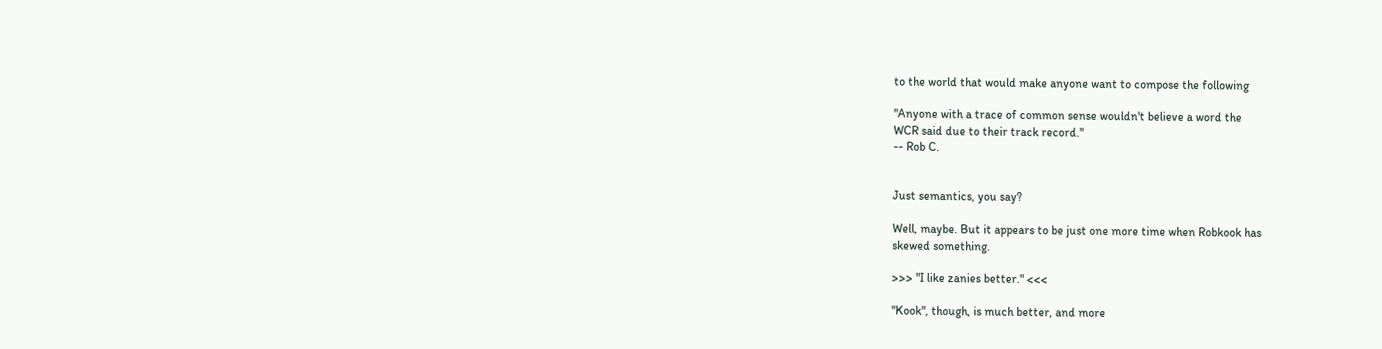to the world that would make anyone want to compose the following

"Anyone with a trace of common sense wouldn't believe a word the
WCR said due to their track record."
-- Rob C.


Just semantics, you say?

Well, maybe. But it appears to be just one more time when Robkook has
skewed something.

>>> "I like zanies better." <<<

"Kook", though, is much better, and more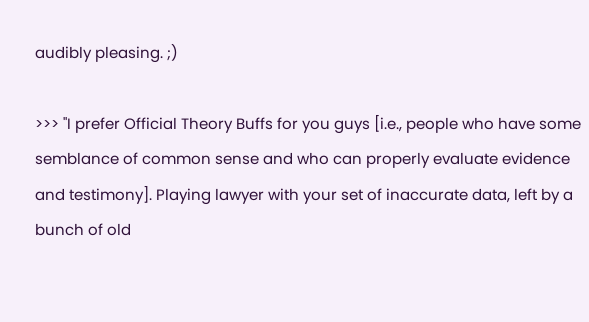audibly pleasing. ;)

>>> "I prefer Official Theory Buffs for you guys [i.e., people who have some semblance of common sense and who can properly evaluate evidence and testimony]. Playing lawyer with your set of inaccurate data, left by a bunch of old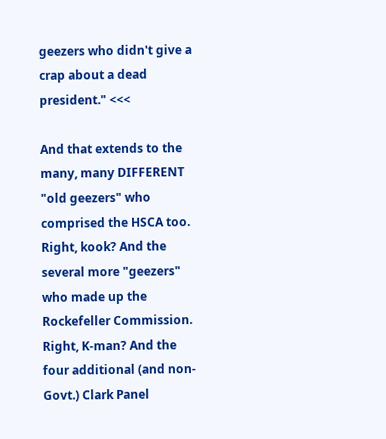geezers who didn't give a crap about a dead president." <<<

And that extends to the many, many DIFFERENT "old geezers" who
comprised the HSCA too. Right, kook? And the several more "geezers"
who made up the Rockefeller Commission. Right, K-man? And the
four additional (and non-Govt.) Clark Panel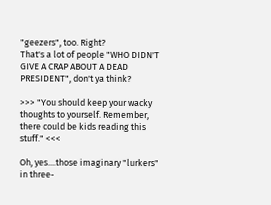"geezers", too. Right?
That's a lot of people "WHO DIDN'T GIVE A CRAP ABOUT A DEAD
PRESIDENT", don't ya think?

>>> "You should keep your wacky thoughts to yourself. Remember, there could be kids reading this stuff." <<<

Oh, yes....those imaginary "lurkers" in three-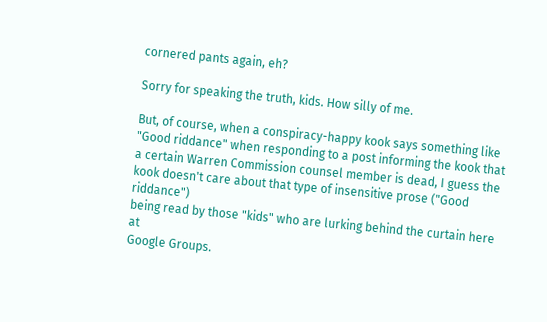cornered pants again, eh?

Sorry for speaking the truth, kids. How silly of me.

But, of course, when a conspiracy-happy kook says something like
"Good riddance" when responding to a post informing the kook that
a certain Warren Commission counsel member is dead, I guess the
kook doesn't care about that type of insensitive prose ("Good riddance")
being read by those "kids" who are lurking behind the curtain here at
Google Groups.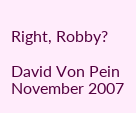Right, Robby?

David Von Pein
November 2007